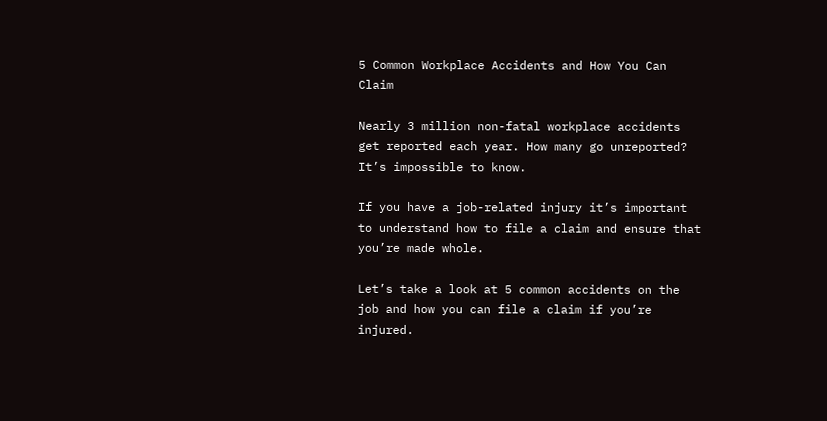5 Common Workplace Accidents and How You Can Claim

Nearly 3 million non-fatal workplace accidents get reported each year. How many go unreported? It’s impossible to know.

If you have a job-related injury it’s important to understand how to file a claim and ensure that you’re made whole.

Let’s take a look at 5 common accidents on the job and how you can file a claim if you’re injured.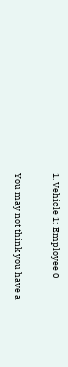1. Vehicle 1: Employee 0

You may not think you have a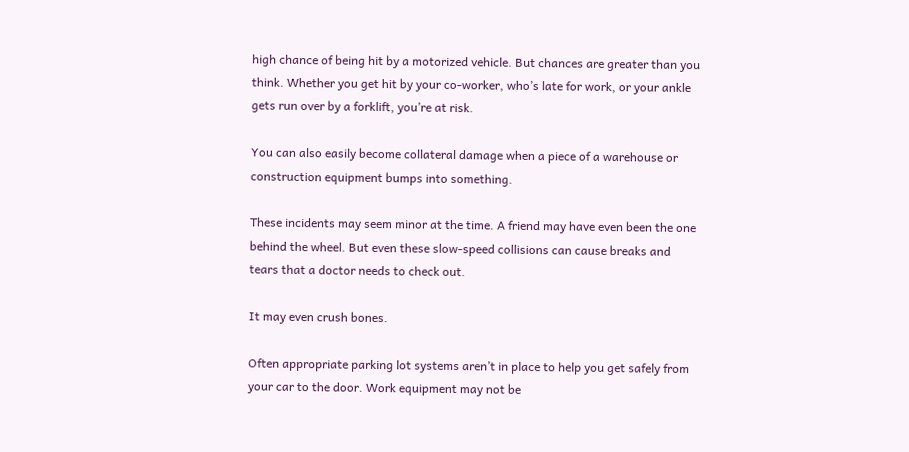high chance of being hit by a motorized vehicle. But chances are greater than you think. Whether you get hit by your co-worker, who’s late for work, or your ankle gets run over by a forklift, you’re at risk.

You can also easily become collateral damage when a piece of a warehouse or construction equipment bumps into something.

These incidents may seem minor at the time. A friend may have even been the one behind the wheel. But even these slow-speed collisions can cause breaks and tears that a doctor needs to check out.

It may even crush bones.

Often appropriate parking lot systems aren’t in place to help you get safely from your car to the door. Work equipment may not be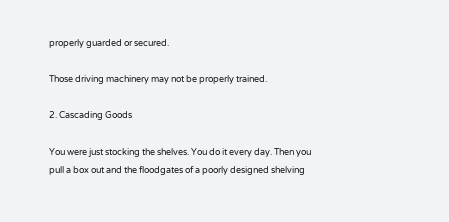properly guarded or secured.

Those driving machinery may not be properly trained.

2. Cascading Goods

You were just stocking the shelves. You do it every day. Then you pull a box out and the floodgates of a poorly designed shelving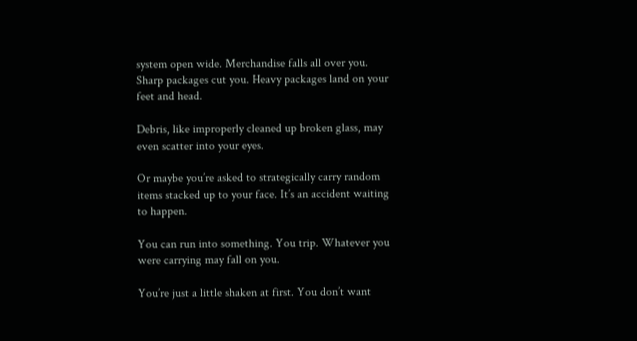system open wide. Merchandise falls all over you. Sharp packages cut you. Heavy packages land on your feet and head.

Debris, like improperly cleaned up broken glass, may even scatter into your eyes.

Or maybe you’re asked to strategically carry random items stacked up to your face. It’s an accident waiting to happen.

You can run into something. You trip. Whatever you were carrying may fall on you.

You’re just a little shaken at first. You don’t want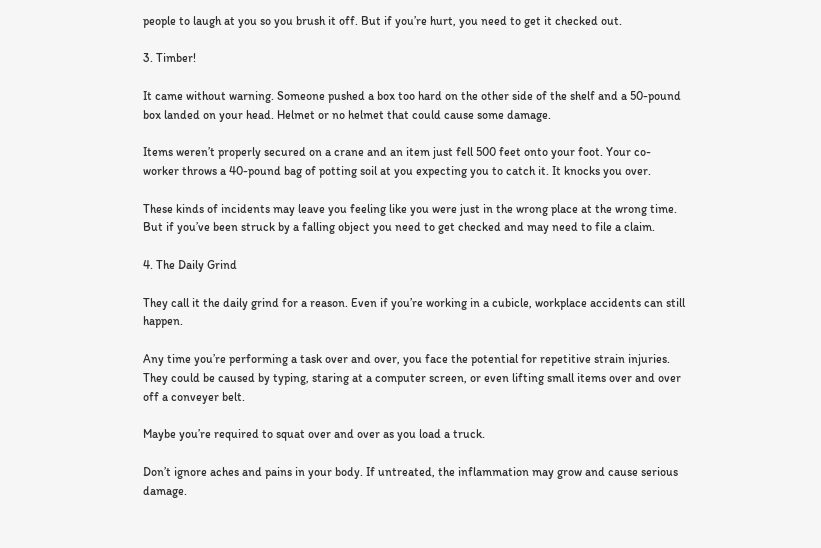people to laugh at you so you brush it off. But if you’re hurt, you need to get it checked out.

3. Timber!

It came without warning. Someone pushed a box too hard on the other side of the shelf and a 50-pound box landed on your head. Helmet or no helmet that could cause some damage.

Items weren’t properly secured on a crane and an item just fell 500 feet onto your foot. Your co-worker throws a 40-pound bag of potting soil at you expecting you to catch it. It knocks you over.

These kinds of incidents may leave you feeling like you were just in the wrong place at the wrong time. But if you’ve been struck by a falling object you need to get checked and may need to file a claim.

4. The Daily Grind

They call it the daily grind for a reason. Even if you’re working in a cubicle, workplace accidents can still happen.

Any time you’re performing a task over and over, you face the potential for repetitive strain injuries. They could be caused by typing, staring at a computer screen, or even lifting small items over and over off a conveyer belt.

Maybe you’re required to squat over and over as you load a truck.

Don’t ignore aches and pains in your body. If untreated, the inflammation may grow and cause serious damage.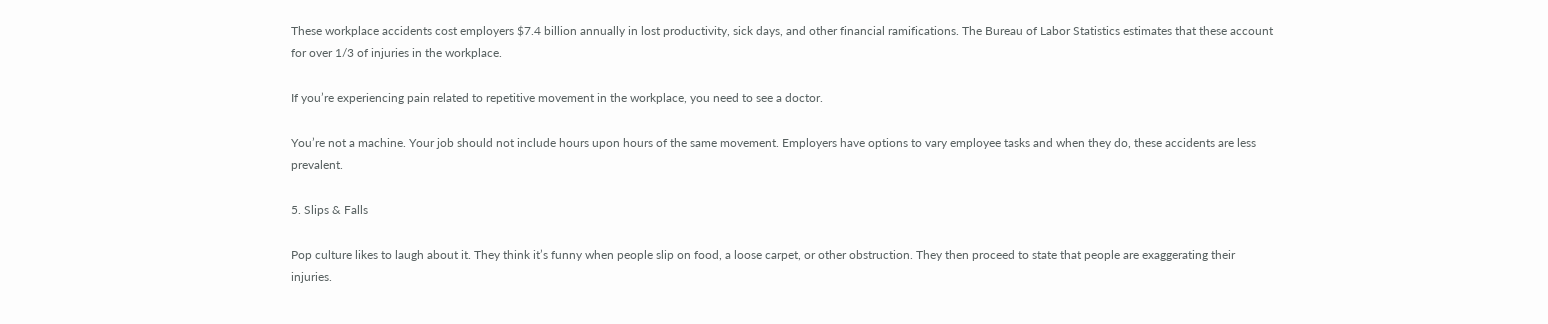These workplace accidents cost employers $7.4 billion annually in lost productivity, sick days, and other financial ramifications. The Bureau of Labor Statistics estimates that these account for over 1/3 of injuries in the workplace.

If you’re experiencing pain related to repetitive movement in the workplace, you need to see a doctor.

You’re not a machine. Your job should not include hours upon hours of the same movement. Employers have options to vary employee tasks and when they do, these accidents are less prevalent.

5. Slips & Falls

Pop culture likes to laugh about it. They think it’s funny when people slip on food, a loose carpet, or other obstruction. They then proceed to state that people are exaggerating their injuries.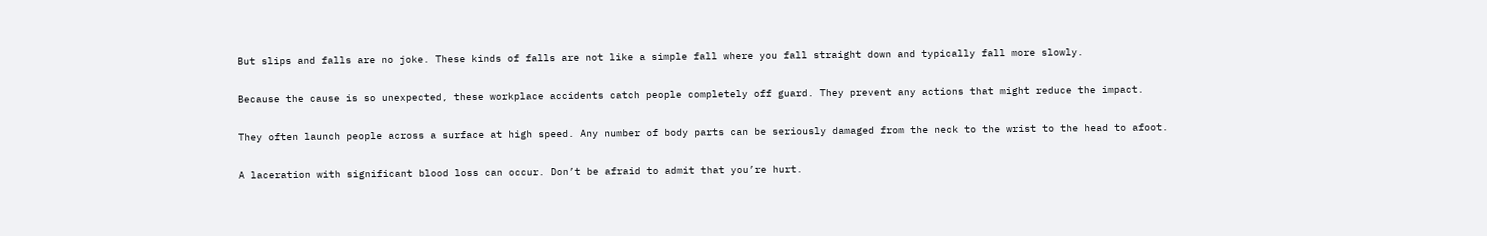But slips and falls are no joke. These kinds of falls are not like a simple fall where you fall straight down and typically fall more slowly.

Because the cause is so unexpected, these workplace accidents catch people completely off guard. They prevent any actions that might reduce the impact.

They often launch people across a surface at high speed. Any number of body parts can be seriously damaged from the neck to the wrist to the head to afoot.

A laceration with significant blood loss can occur. Don’t be afraid to admit that you’re hurt.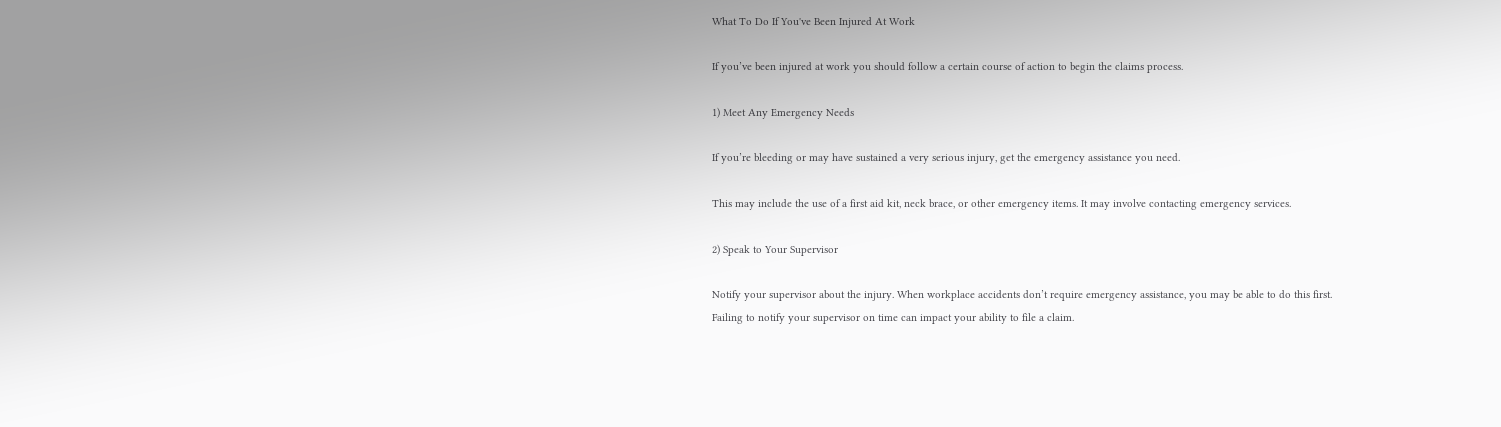What To Do If You've Been Injured At Work

If you’ve been injured at work you should follow a certain course of action to begin the claims process.

1) Meet Any Emergency Needs

If you’re bleeding or may have sustained a very serious injury, get the emergency assistance you need.

This may include the use of a first aid kit, neck brace, or other emergency items. It may involve contacting emergency services.

2) Speak to Your Supervisor

Notify your supervisor about the injury. When workplace accidents don’t require emergency assistance, you may be able to do this first. Failing to notify your supervisor on time can impact your ability to file a claim.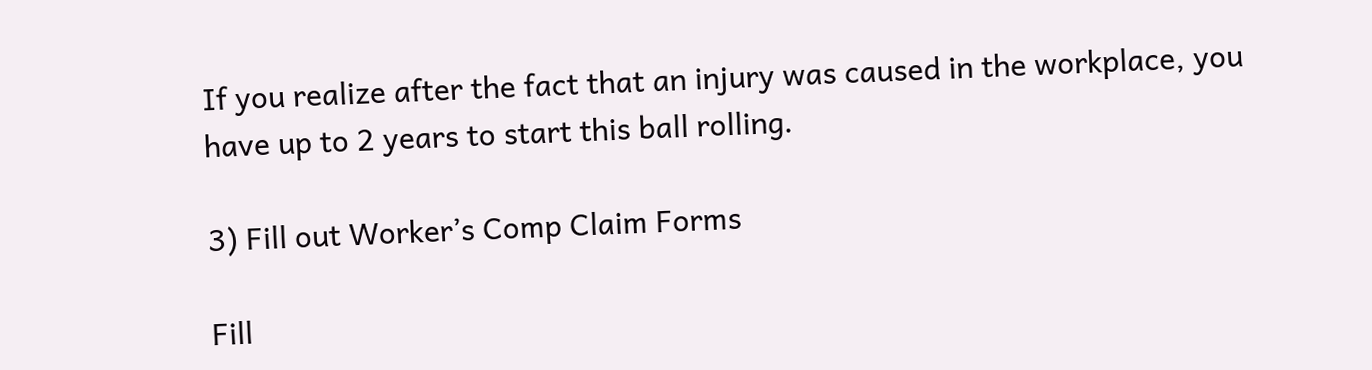If you realize after the fact that an injury was caused in the workplace, you have up to 2 years to start this ball rolling.

3) Fill out Worker’s Comp Claim Forms

Fill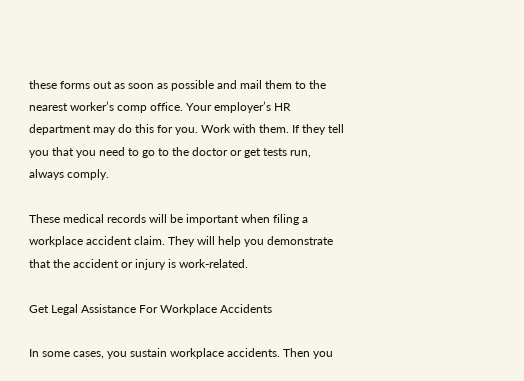these forms out as soon as possible and mail them to the nearest worker’s comp office. Your employer’s HR department may do this for you. Work with them. If they tell you that you need to go to the doctor or get tests run, always comply.

These medical records will be important when filing a workplace accident claim. They will help you demonstrate that the accident or injury is work-related.

Get Legal Assistance For Workplace Accidents

In some cases, you sustain workplace accidents. Then you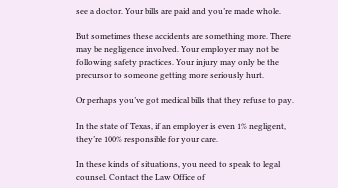see a doctor. Your bills are paid and you’re made whole.

But sometimes these accidents are something more. There may be negligence involved. Your employer may not be following safety practices. Your injury may only be the precursor to someone getting more seriously hurt.

Or perhaps you’ve got medical bills that they refuse to pay.

In the state of Texas, if an employer is even 1% negligent, they’re 100% responsible for your care.

In these kinds of situations, you need to speak to legal counsel. Contact the Law Office of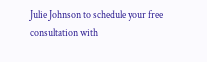Julie Johnson to schedule your free consultation with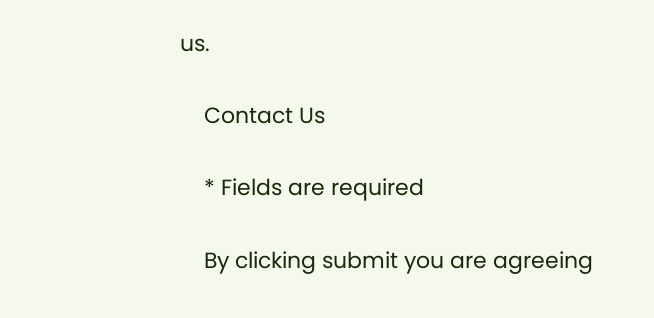us.

    Contact Us

    * Fields are required

    By clicking submit you are agreeing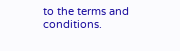to the terms and conditions.